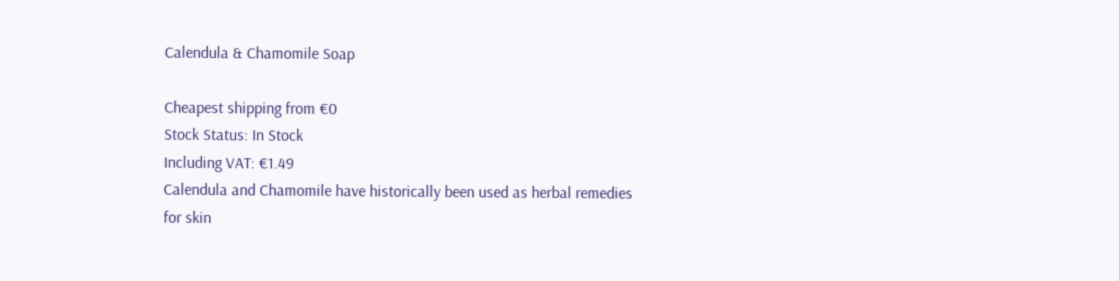Calendula & Chamomile Soap

Cheapest shipping from €0
Stock Status: In Stock
Including VAT: €1.49
Calendula and Chamomile have historically been used as herbal remedies for skin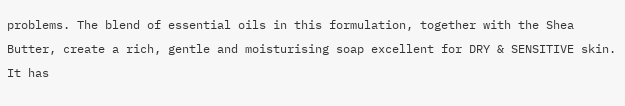problems. The blend of essential oils in this formulation, together with the Shea Butter, create a rich, gentle and moisturising soap excellent for DRY & SENSITIVE skin.
It has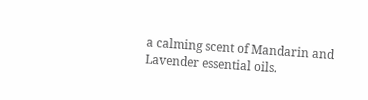a calming scent of Mandarin and Lavender essential oils.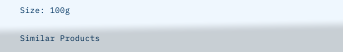Size: 100g

Similar Products